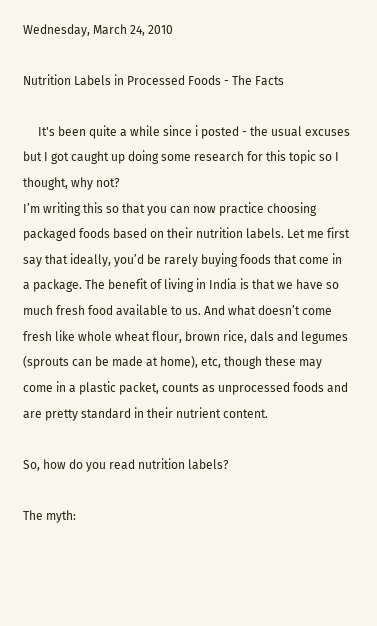Wednesday, March 24, 2010

Nutrition Labels in Processed Foods - The Facts

     It's been quite a while since i posted - the usual excuses but I got caught up doing some research for this topic so I thought, why not?
I’m writing this so that you can now practice choosing packaged foods based on their nutrition labels. Let me first say that ideally, you’d be rarely buying foods that come in a package. The benefit of living in India is that we have so much fresh food available to us. And what doesn’t come fresh like whole wheat flour, brown rice, dals and legumes (sprouts can be made at home), etc, though these may come in a plastic packet, counts as unprocessed foods and are pretty standard in their nutrient content.

So, how do you read nutrition labels?

The myth: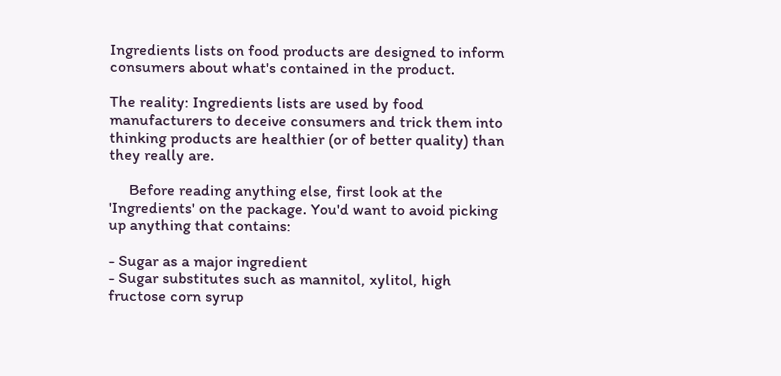Ingredients lists on food products are designed to inform consumers about what's contained in the product.

The reality: Ingredients lists are used by food manufacturers to deceive consumers and trick them into thinking products are healthier (or of better quality) than they really are.

     Before reading anything else, first look at the 'Ingredients' on the package. You'd want to avoid picking up anything that contains:

- Sugar as a major ingredient
- Sugar substitutes such as mannitol, xylitol, high fructose corn syrup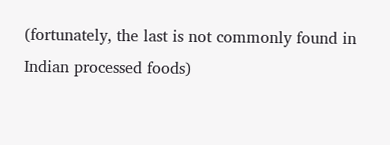(fortunately, the last is not commonly found in Indian processed foods)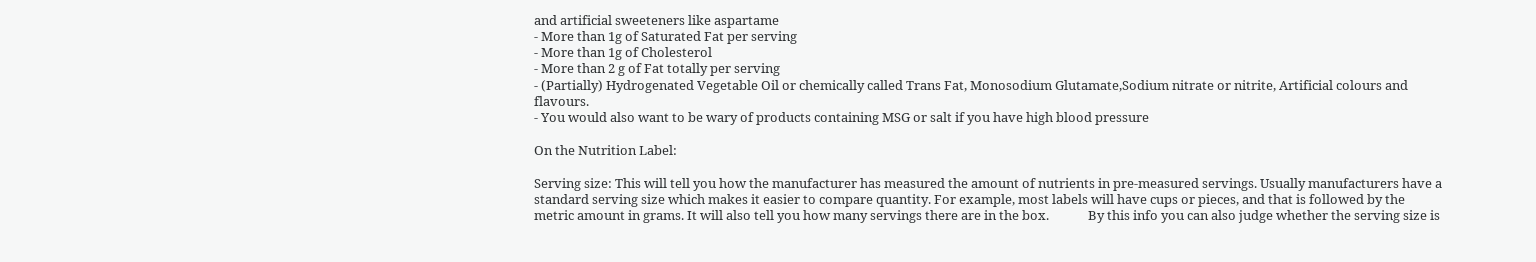and artificial sweeteners like aspartame
- More than 1g of Saturated Fat per serving
- More than 1g of Cholesterol
- More than 2 g of Fat totally per serving
- (Partially) Hydrogenated Vegetable Oil or chemically called Trans Fat, Monosodium Glutamate,Sodium nitrate or nitrite, Artificial colours and flavours.
- You would also want to be wary of products containing MSG or salt if you have high blood pressure

On the Nutrition Label:

Serving size: This will tell you how the manufacturer has measured the amount of nutrients in pre-measured servings. Usually manufacturers have a standard serving size which makes it easier to compare quantity. For example, most labels will have cups or pieces, and that is followed by the metric amount in grams. It will also tell you how many servings there are in the box.             By this info you can also judge whether the serving size is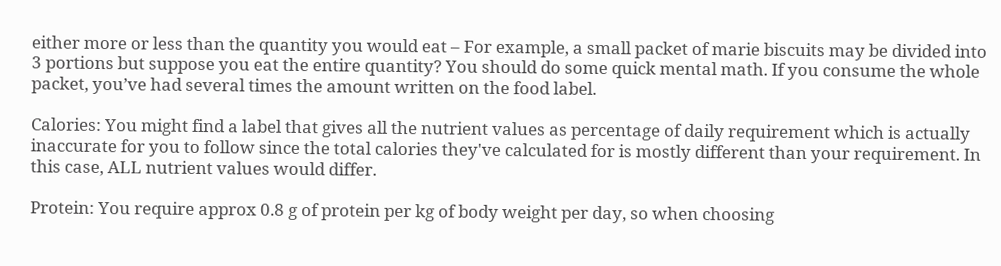either more or less than the quantity you would eat – For example, a small packet of marie biscuits may be divided into 3 portions but suppose you eat the entire quantity? You should do some quick mental math. If you consume the whole packet, you’ve had several times the amount written on the food label.

Calories: You might find a label that gives all the nutrient values as percentage of daily requirement which is actually inaccurate for you to follow since the total calories they've calculated for is mostly different than your requirement. In this case, ALL nutrient values would differ.

Protein: You require approx 0.8 g of protein per kg of body weight per day, so when choosing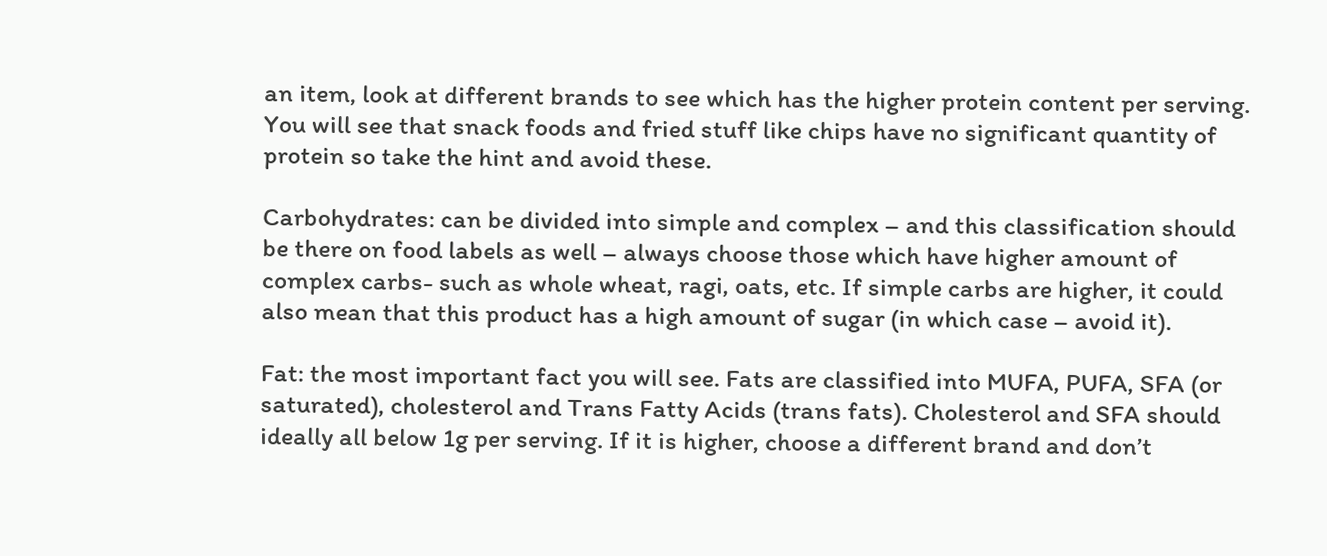an item, look at different brands to see which has the higher protein content per serving. You will see that snack foods and fried stuff like chips have no significant quantity of protein so take the hint and avoid these.

Carbohydrates: can be divided into simple and complex – and this classification should be there on food labels as well – always choose those which have higher amount of complex carbs- such as whole wheat, ragi, oats, etc. If simple carbs are higher, it could also mean that this product has a high amount of sugar (in which case – avoid it).

Fat: the most important fact you will see. Fats are classified into MUFA, PUFA, SFA (or saturated), cholesterol and Trans Fatty Acids (trans fats). Cholesterol and SFA should ideally all below 1g per serving. If it is higher, choose a different brand and don’t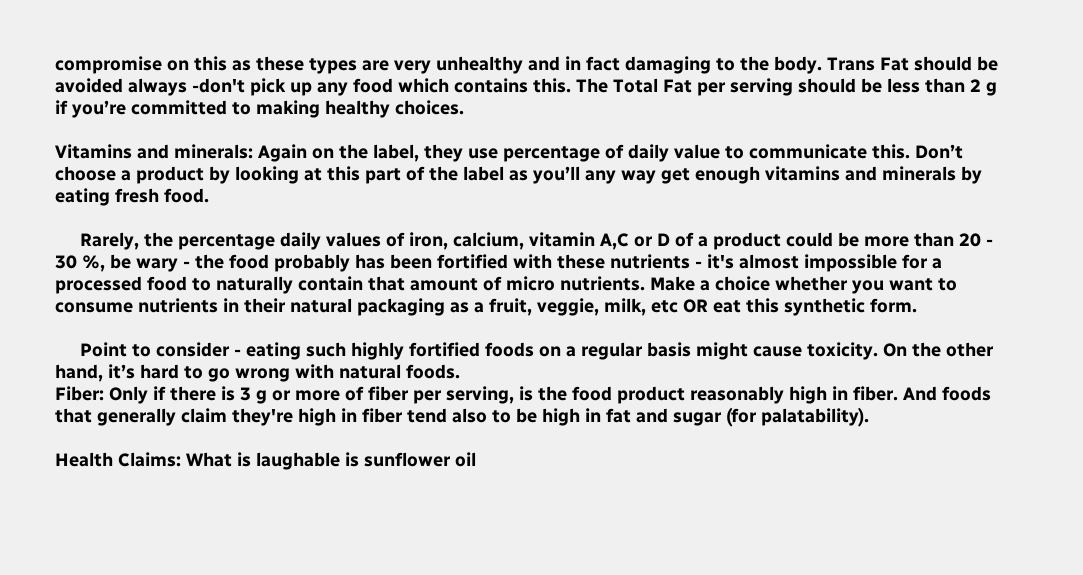compromise on this as these types are very unhealthy and in fact damaging to the body. Trans Fat should be avoided always -don't pick up any food which contains this. The Total Fat per serving should be less than 2 g if you’re committed to making healthy choices.

Vitamins and minerals: Again on the label, they use percentage of daily value to communicate this. Don’t choose a product by looking at this part of the label as you’ll any way get enough vitamins and minerals by eating fresh food.

     Rarely, the percentage daily values of iron, calcium, vitamin A,C or D of a product could be more than 20 - 30 %, be wary - the food probably has been fortified with these nutrients - it's almost impossible for a processed food to naturally contain that amount of micro nutrients. Make a choice whether you want to consume nutrients in their natural packaging as a fruit, veggie, milk, etc OR eat this synthetic form.

     Point to consider - eating such highly fortified foods on a regular basis might cause toxicity. On the other hand, it’s hard to go wrong with natural foods.
Fiber: Only if there is 3 g or more of fiber per serving, is the food product reasonably high in fiber. And foods that generally claim they're high in fiber tend also to be high in fat and sugar (for palatability).

Health Claims: What is laughable is sunflower oil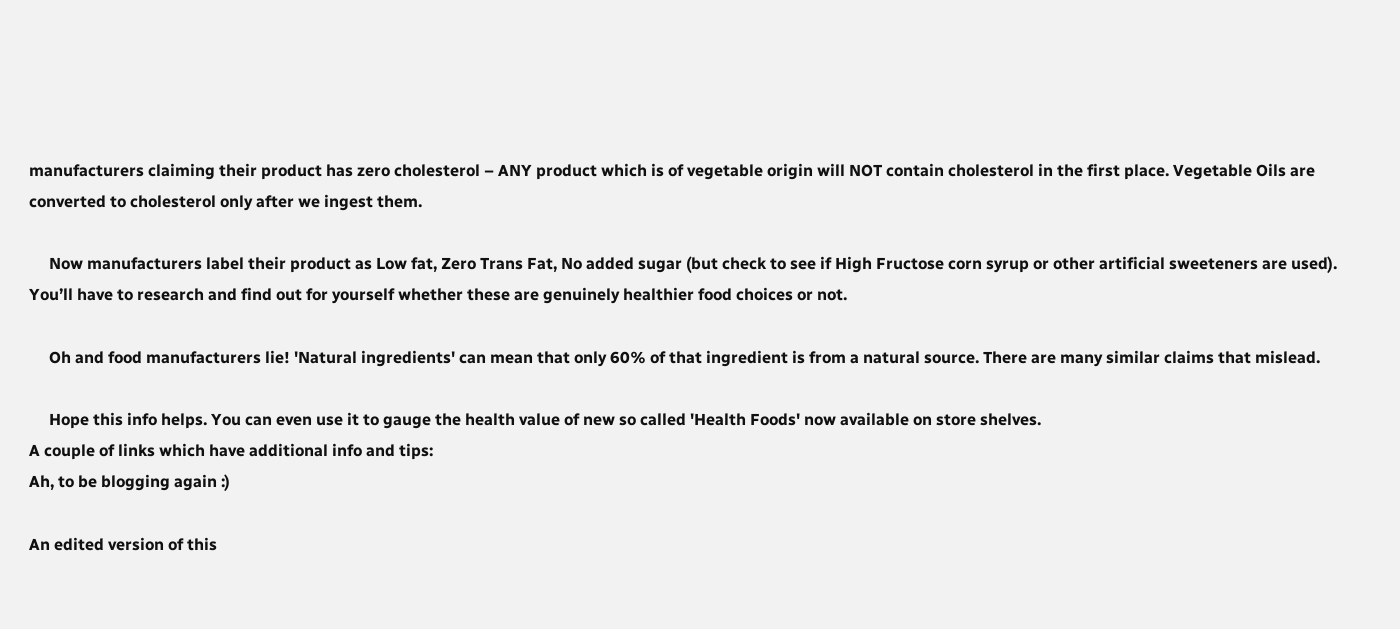manufacturers claiming their product has zero cholesterol – ANY product which is of vegetable origin will NOT contain cholesterol in the first place. Vegetable Oils are converted to cholesterol only after we ingest them.

     Now manufacturers label their product as Low fat, Zero Trans Fat, No added sugar (but check to see if High Fructose corn syrup or other artificial sweeteners are used). You’ll have to research and find out for yourself whether these are genuinely healthier food choices or not.

     Oh and food manufacturers lie! 'Natural ingredients' can mean that only 60% of that ingredient is from a natural source. There are many similar claims that mislead.

     Hope this info helps. You can even use it to gauge the health value of new so called 'Health Foods' now available on store shelves.
A couple of links which have additional info and tips:
Ah, to be blogging again :)

An edited version of this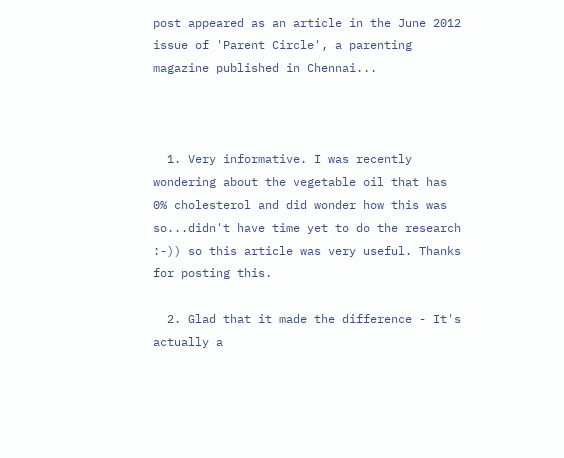post appeared as an article in the June 2012 issue of 'Parent Circle', a parenting magazine published in Chennai...



  1. Very informative. I was recently wondering about the vegetable oil that has 0% cholesterol and did wonder how this was so...didn't have time yet to do the research :-)) so this article was very useful. Thanks for posting this.

  2. Glad that it made the difference - It's actually a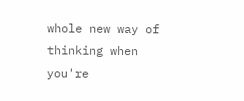whole new way of thinking when you're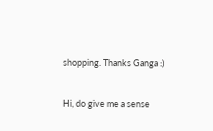shopping. Thanks Ganga :)


Hi, do give me a sense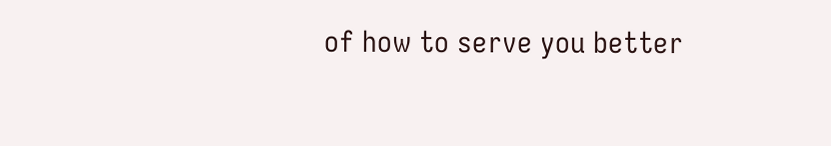of how to serve you better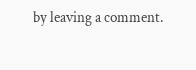by leaving a comment.